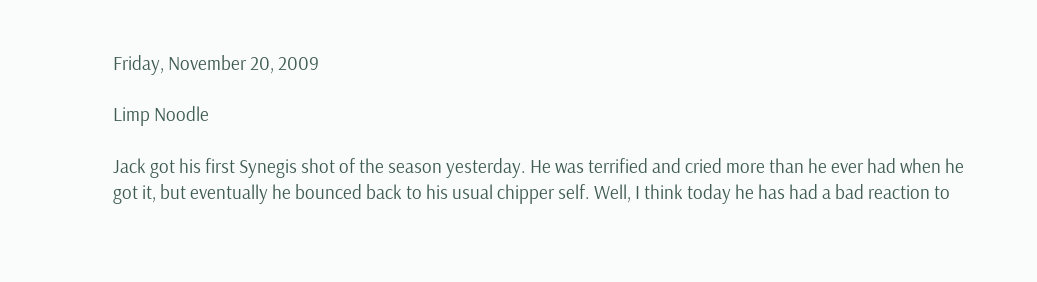Friday, November 20, 2009

Limp Noodle

Jack got his first Synegis shot of the season yesterday. He was terrified and cried more than he ever had when he got it, but eventually he bounced back to his usual chipper self. Well, I think today he has had a bad reaction to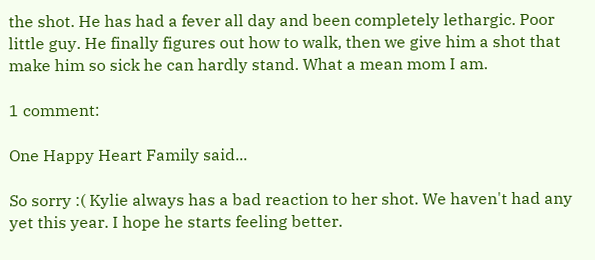the shot. He has had a fever all day and been completely lethargic. Poor little guy. He finally figures out how to walk, then we give him a shot that make him so sick he can hardly stand. What a mean mom I am.

1 comment:

One Happy Heart Family said...

So sorry :( Kylie always has a bad reaction to her shot. We haven't had any yet this year. I hope he starts feeling better.